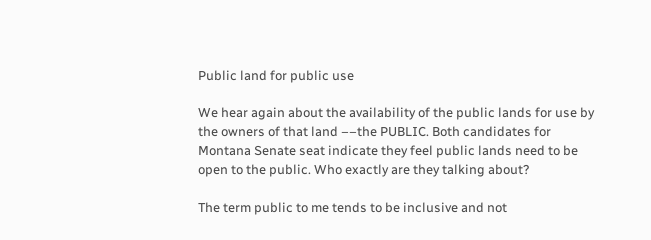Public land for public use

We hear again about the availability of the public lands for use by the owners of that land ––the PUBLIC. Both candidates for Montana Senate seat indicate they feel public lands need to be open to the public. Who exactly are they talking about?

The term public to me tends to be inclusive and not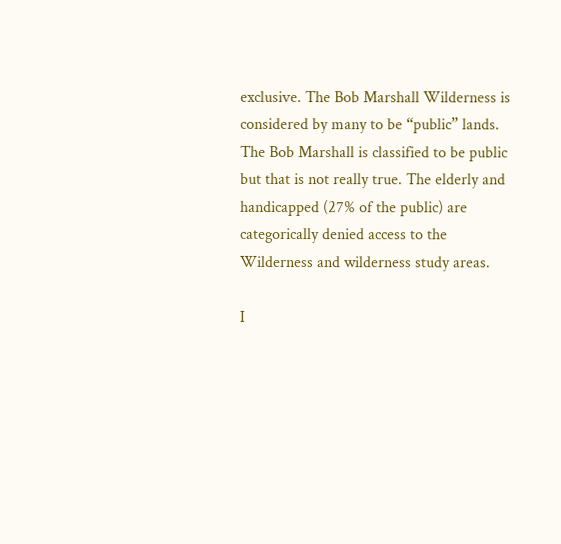exclusive. The Bob Marshall Wilderness is considered by many to be “public” lands. The Bob Marshall is classified to be public but that is not really true. The elderly and handicapped (27% of the public) are categorically denied access to the Wilderness and wilderness study areas.

I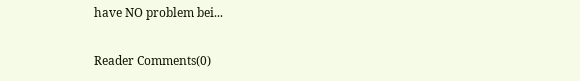have NO problem bei...


Reader Comments(0)